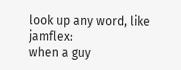look up any word, like jamflex:
when a guy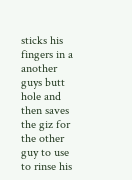sticks his fingers in a another guys butt hole and then saves the giz for the other guy to use to rinse his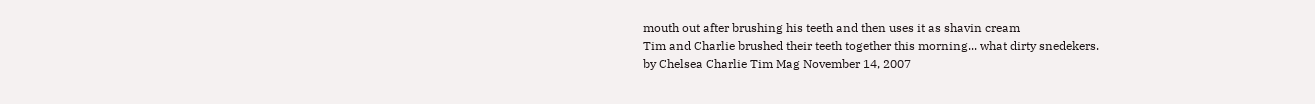mouth out after brushing his teeth and then uses it as shavin cream
Tim and Charlie brushed their teeth together this morning... what dirty snedekers.
by Chelsea Charlie Tim Mag November 14, 2007